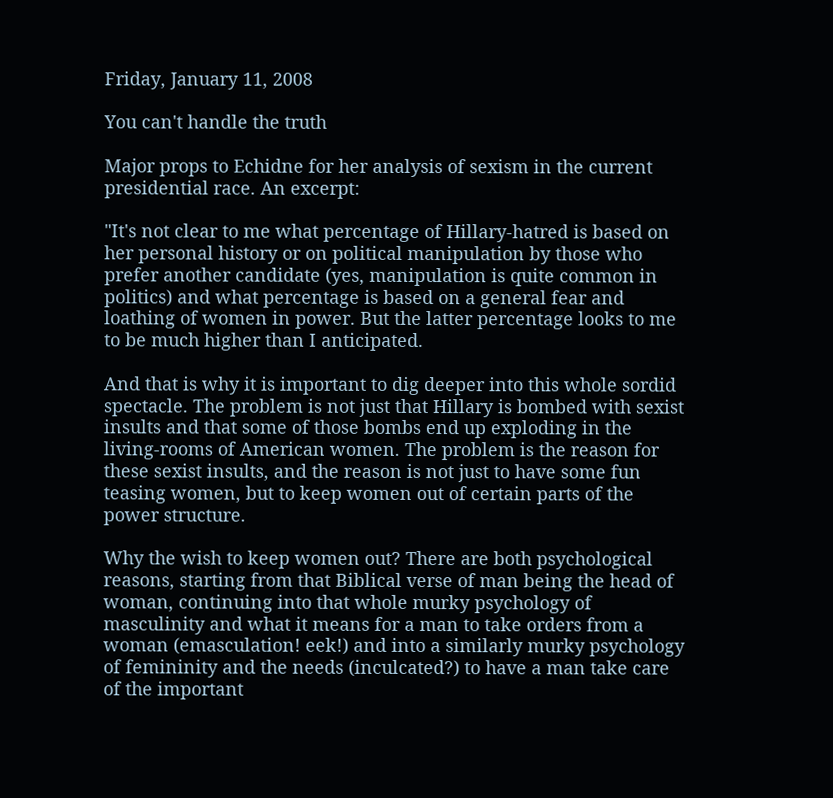Friday, January 11, 2008

You can't handle the truth

Major props to Echidne for her analysis of sexism in the current presidential race. An excerpt:

"It's not clear to me what percentage of Hillary-hatred is based on her personal history or on political manipulation by those who prefer another candidate (yes, manipulation is quite common in politics) and what percentage is based on a general fear and loathing of women in power. But the latter percentage looks to me to be much higher than I anticipated.

And that is why it is important to dig deeper into this whole sordid spectacle. The problem is not just that Hillary is bombed with sexist insults and that some of those bombs end up exploding in the living-rooms of American women. The problem is the reason for these sexist insults, and the reason is not just to have some fun teasing women, but to keep women out of certain parts of the power structure.

Why the wish to keep women out? There are both psychological reasons, starting from that Biblical verse of man being the head of woman, continuing into that whole murky psychology of masculinity and what it means for a man to take orders from a woman (emasculation! eek!) and into a similarly murky psychology of femininity and the needs (inculcated?) to have a man take care of the important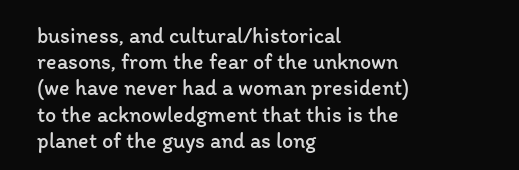business, and cultural/historical reasons, from the fear of the unknown (we have never had a woman president) to the acknowledgment that this is the planet of the guys and as long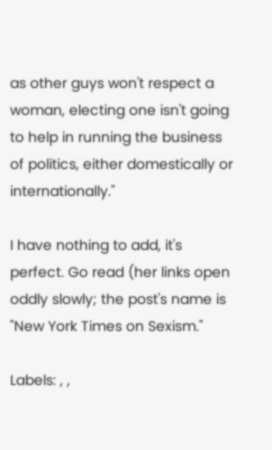as other guys won't respect a woman, electing one isn't going to help in running the business of politics, either domestically or internationally."

I have nothing to add, it's perfect. Go read (her links open oddly slowly; the post's name is "New York Times on Sexism."

Labels: , ,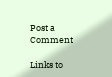Post a Comment

Links to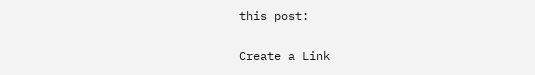this post:

Create a Link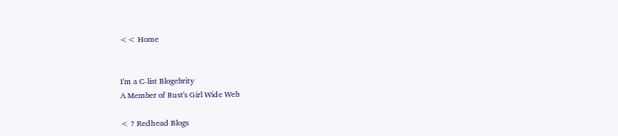<< Home


I'm a C-list Blogebrity
A Member of Bust's Girl Wide Web

< ? Redhead Blogs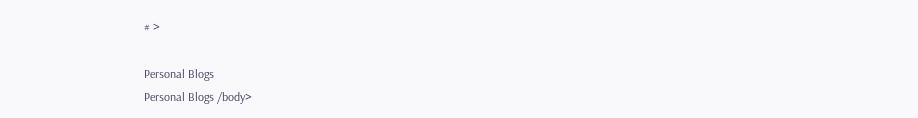# >

Personal Blogs
Personal Blogs /body>